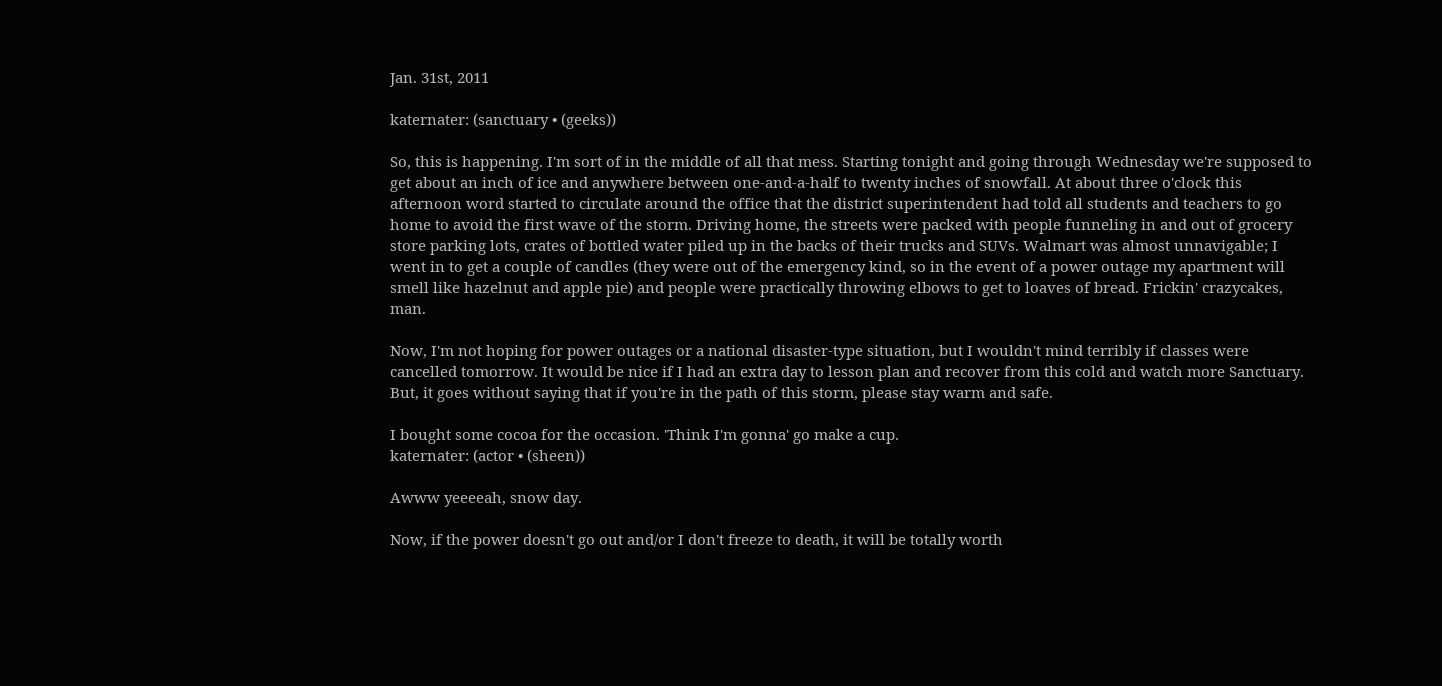Jan. 31st, 2011

katernater: (sanctuary • (geeks))

So, this is happening. I'm sort of in the middle of all that mess. Starting tonight and going through Wednesday we're supposed to get about an inch of ice and anywhere between one-and-a-half to twenty inches of snowfall. At about three o'clock this afternoon word started to circulate around the office that the district superintendent had told all students and teachers to go home to avoid the first wave of the storm. Driving home, the streets were packed with people funneling in and out of grocery store parking lots, crates of bottled water piled up in the backs of their trucks and SUVs. Walmart was almost unnavigable; I went in to get a couple of candles (they were out of the emergency kind, so in the event of a power outage my apartment will smell like hazelnut and apple pie) and people were practically throwing elbows to get to loaves of bread. Frickin' crazycakes, man.

Now, I'm not hoping for power outages or a national disaster-type situation, but I wouldn't mind terribly if classes were cancelled tomorrow. It would be nice if I had an extra day to lesson plan and recover from this cold and watch more Sanctuary. But, it goes without saying that if you're in the path of this storm, please stay warm and safe.

I bought some cocoa for the occasion. 'Think I'm gonna' go make a cup.
katernater: (actor • (sheen))

Awww yeeeeah, snow day.

Now, if the power doesn't go out and/or I don't freeze to death, it will be totally worth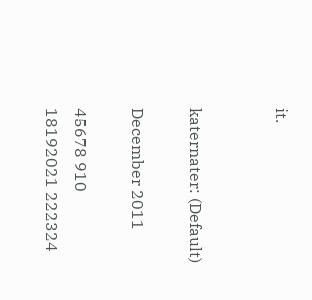it.


katernater: (Default)

December 2011

45678 910
18192021 222324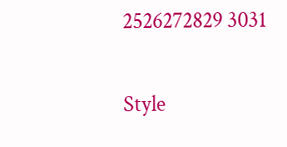2526272829 3031

Style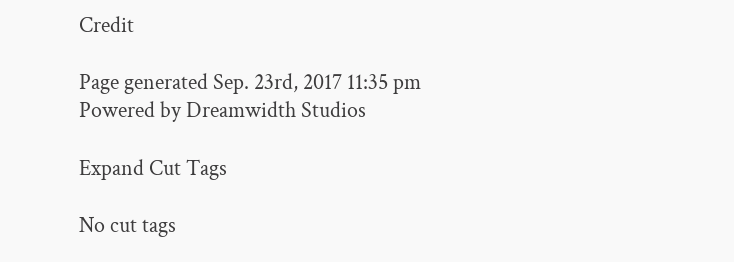Credit

Page generated Sep. 23rd, 2017 11:35 pm
Powered by Dreamwidth Studios

Expand Cut Tags

No cut tags